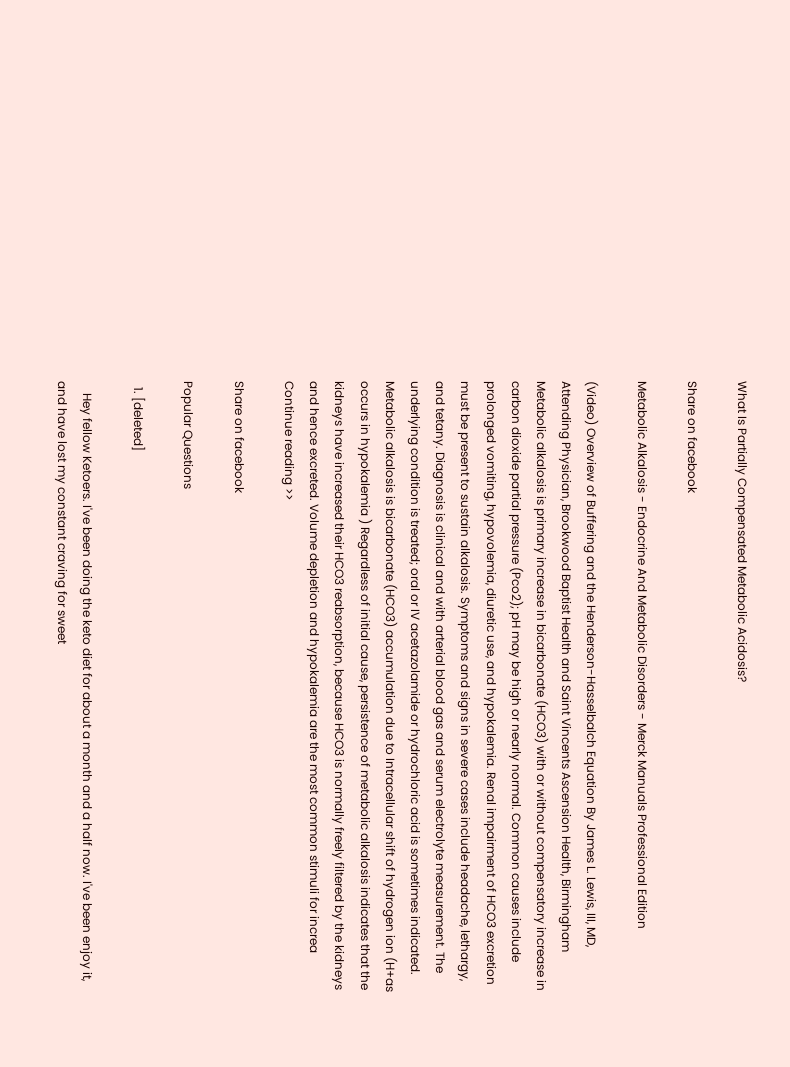What Is Partially Compensated Metabolic Acidosis?

Share on facebook

Metabolic Alkalosis - Endocrine And Metabolic Disorders - Merck Manuals Professional Edition

(Video) Overview of Buffering and the Henderson-Hasselbalch Equation By James L. Lewis, III, MD, Attending Physician, Brookwood Baptist Health and Saint Vincents Ascension Health, Birmingham Metabolic alkalosis is primary increase in bicarbonate (HCO3) with or without compensatory increase in carbon dioxide partial pressure (Pco2); pH may be high or nearly normal. Common causes include prolonged vomiting, hypovolemia, diuretic use, and hypokalemia. Renal impairment of HCO3 excretion must be present to sustain alkalosis. Symptoms and signs in severe cases include headache, lethargy, and tetany. Diagnosis is clinical and with arterial blood gas and serum electrolyte measurement. The underlying condition is treated; oral or IV acetazolamide or hydrochloric acid is sometimes indicated. Metabolic alkalosis is bicarbonate (HCO3) accumulation due to Intracellular shift of hydrogen ion (H+as occurs in hypokalemia ) Regardless of initial cause, persistence of metabolic alkalosis indicates that the kidneys have increased their HCO3 reabsorption, because HCO3 is normally freely filtered by the kidneys and hence excreted. Volume depletion and hypokalemia are the most common stimuli for increa Continue reading >>

Share on facebook

Popular Questions

  1. [deleted]

    Hey fellow Ketoers. I've been doing the keto diet for about a month and a half now. I've been enjoy it, and have lost my constant craving for sweet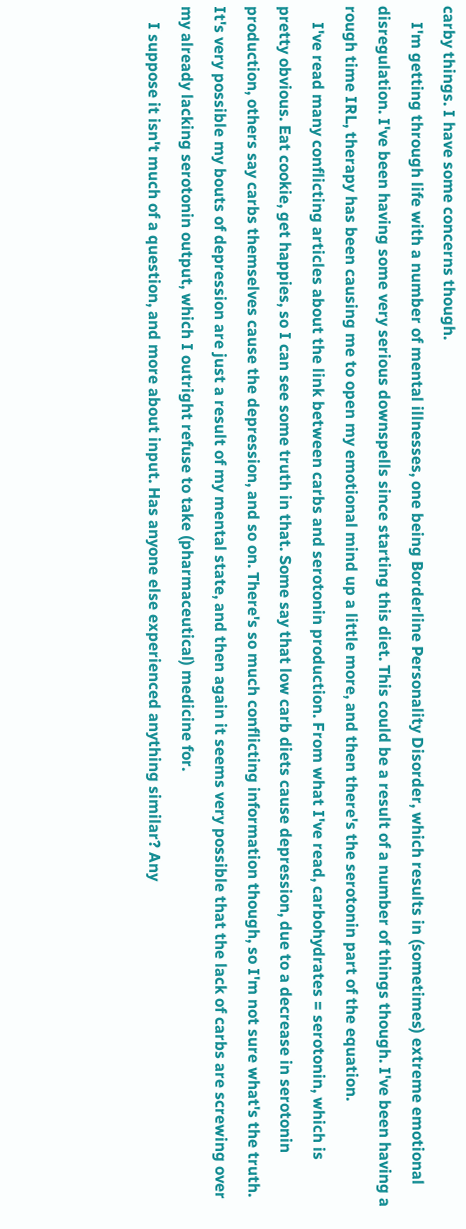carby things. I have some concerns though.
    I'm getting through life with a number of mental illnesses, one being Borderline Personality Disorder, which results in (sometimes) extreme emotional disregulation. I've been having some very serious downspells since starting this diet. This could be a result of a number of things though. I've been having a rough time IRL, therapy has been causing me to open my emotional mind up a little more, and then there's the serotonin part of the equation.
    I've read many conflicting articles about the link between carbs and serotonin production. From what I've read, carbohydrates = serotonin, which is pretty obvious. Eat cookie, get happies, so I can see some truth in that. Some say that low carb diets cause depression, due to a decrease in serotonin production, others say carbs themselves cause the depression, and so on. There's so much conflicting information though, so I'm not sure what's the truth. It's very possible my bouts of depression are just a result of my mental state, and then again it seems very possible that the lack of carbs are screwing over my already lacking serotonin output, which I outright refuse to take (pharmaceutical) medicine for.
    I suppose it isn't much of a question, and more about input. Has anyone else experienced anything similar? Any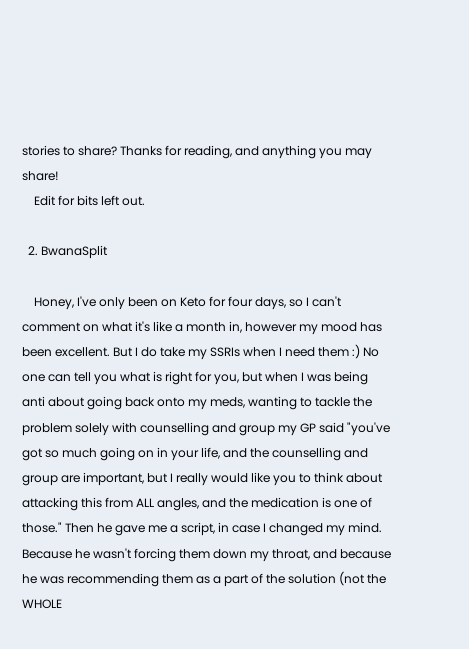stories to share? Thanks for reading, and anything you may share!
    Edit for bits left out.

  2. BwanaSplit

    Honey, I've only been on Keto for four days, so I can't comment on what it's like a month in, however my mood has been excellent. But I do take my SSRIs when I need them :) No one can tell you what is right for you, but when I was being anti about going back onto my meds, wanting to tackle the problem solely with counselling and group my GP said "you've got so much going on in your life, and the counselling and group are important, but I really would like you to think about attacking this from ALL angles, and the medication is one of those." Then he gave me a script, in case I changed my mind. Because he wasn't forcing them down my throat, and because he was recommending them as a part of the solution (not the WHOLE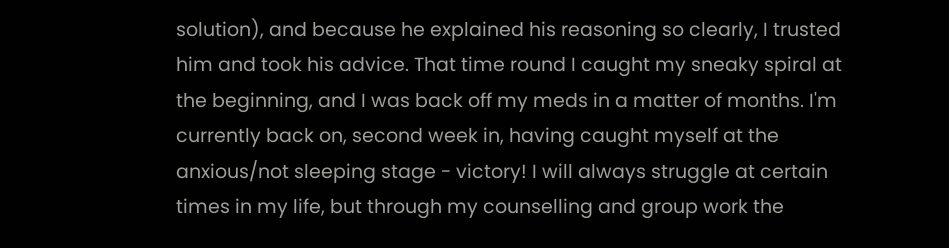solution), and because he explained his reasoning so clearly, I trusted him and took his advice. That time round I caught my sneaky spiral at the beginning, and I was back off my meds in a matter of months. I'm currently back on, second week in, having caught myself at the anxious/not sleeping stage - victory! I will always struggle at certain times in my life, but through my counselling and group work the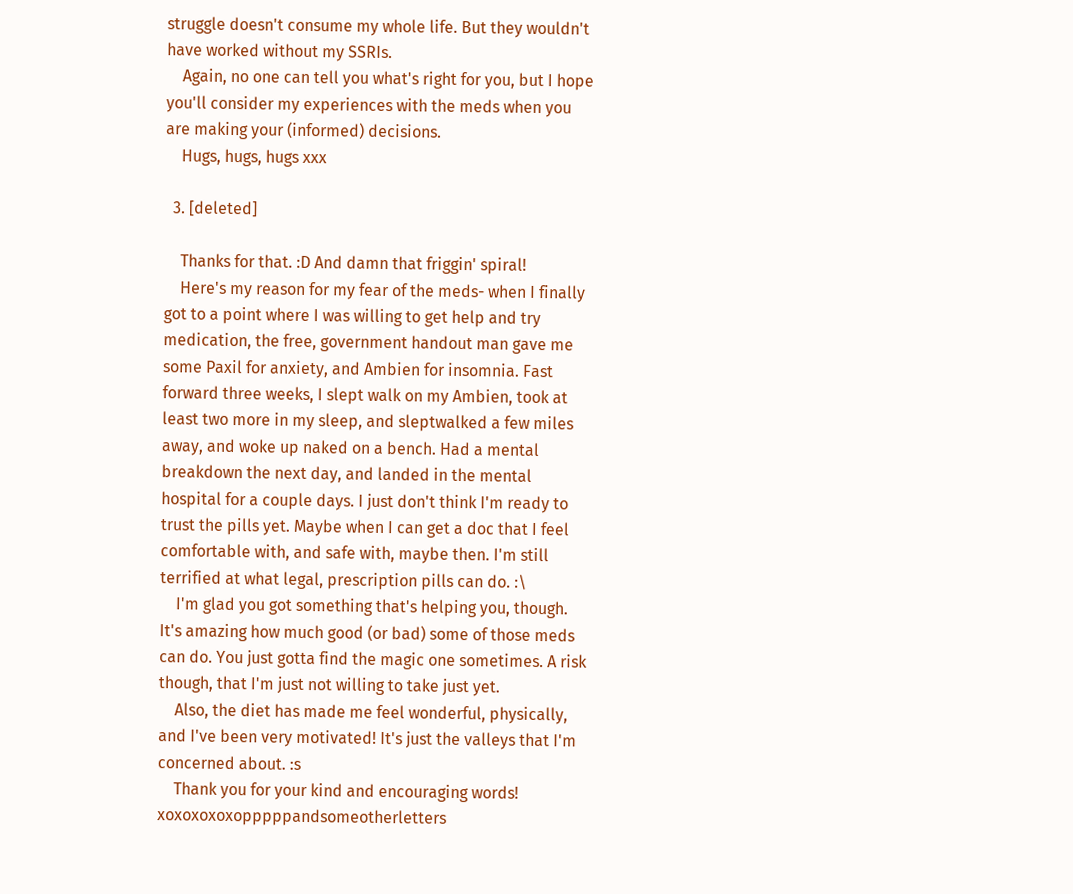struggle doesn't consume my whole life. But they wouldn't have worked without my SSRIs.
    Again, no one can tell you what's right for you, but I hope you'll consider my experiences with the meds when you are making your (informed) decisions.
    Hugs, hugs, hugs xxx

  3. [deleted]

    Thanks for that. :D And damn that friggin' spiral!
    Here's my reason for my fear of the meds- when I finally got to a point where I was willing to get help and try medication, the free, government handout man gave me some Paxil for anxiety, and Ambien for insomnia. Fast forward three weeks, I slept walk on my Ambien, took at least two more in my sleep, and sleptwalked a few miles away, and woke up naked on a bench. Had a mental breakdown the next day, and landed in the mental hospital for a couple days. I just don't think I'm ready to trust the pills yet. Maybe when I can get a doc that I feel comfortable with, and safe with, maybe then. I'm still terrified at what legal, prescription pills can do. :\
    I'm glad you got something that's helping you, though. It's amazing how much good (or bad) some of those meds can do. You just gotta find the magic one sometimes. A risk though, that I'm just not willing to take just yet.
    Also, the diet has made me feel wonderful, physically, and I've been very motivated! It's just the valleys that I'm concerned about. :s
    Thank you for your kind and encouraging words! xoxoxoxoxopppppandsomeotherletters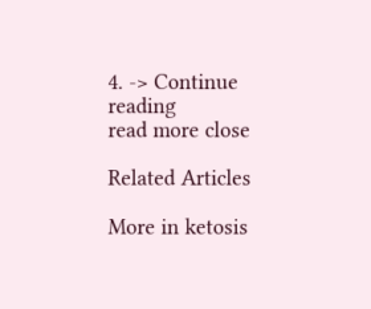4. -> Continue reading
read more close

Related Articles

More in ketosis